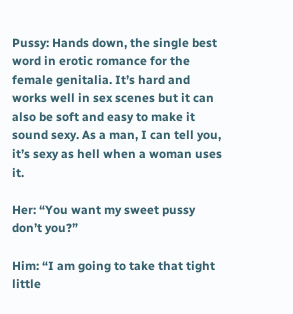Pussy: Hands down, the single best word in erotic romance for the female genitalia. It’s hard and works well in sex scenes but it can also be soft and easy to make it sound sexy. As a man, I can tell you, it’s sexy as hell when a woman uses it.

Her: “You want my sweet pussy don’t you?”

Him: “I am going to take that tight little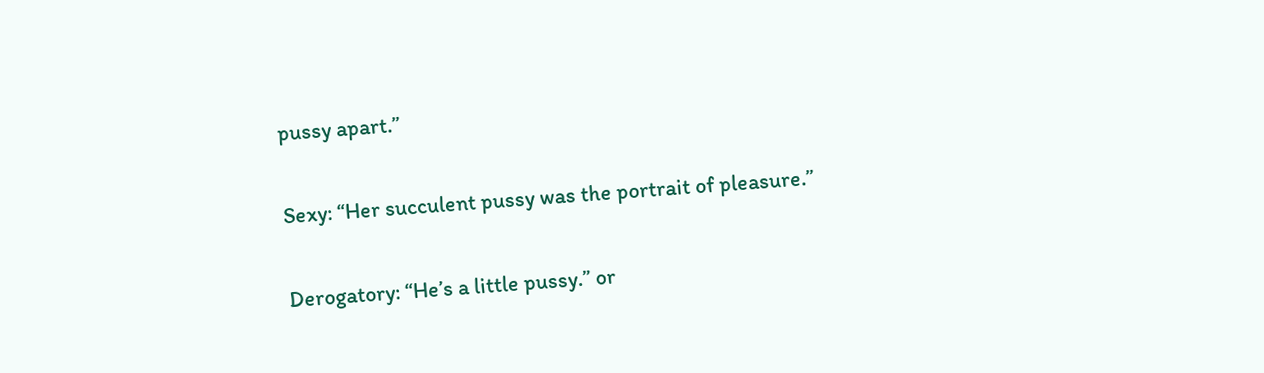pussy apart.”

Sexy: “Her succulent pussy was the portrait of pleasure.”

Derogatory: “He’s a little pussy.” or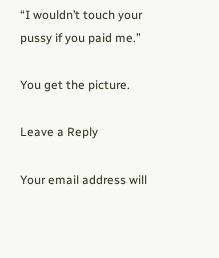“I wouldn’t touch your pussy if you paid me.”

You get the picture.

Leave a Reply

Your email address will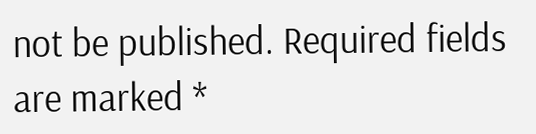not be published. Required fields are marked *